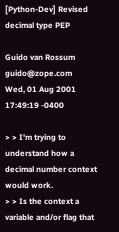[Python-Dev] Revised decimal type PEP

Guido van Rossum guido@zope.com
Wed, 01 Aug 2001 17:49:19 -0400

> > I'm trying to understand how a decimal number context would work.
> > Is the context a variable and/or flag that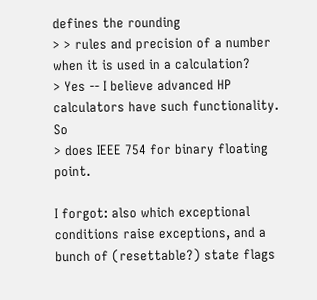defines the rounding
> > rules and precision of a number when it is used in a calculation?
> Yes -- I believe advanced HP calculators have such functionality.  So
> does IEEE 754 for binary floating point.

I forgot: also which exceptional conditions raise exceptions, and a
bunch of (resettable?) state flags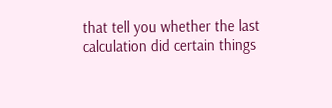that tell you whether the last
calculation did certain things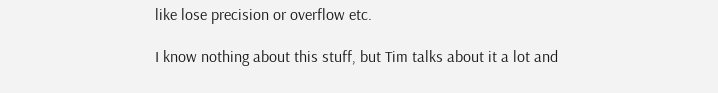like lose precision or overflow etc.

I know nothing about this stuff, but Tim talks about it a lot and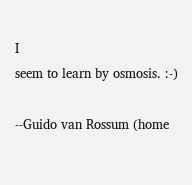I
seem to learn by osmosis. :-)

--Guido van Rossum (home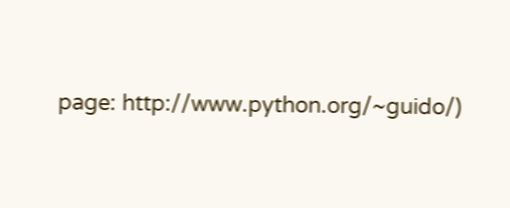page: http://www.python.org/~guido/)